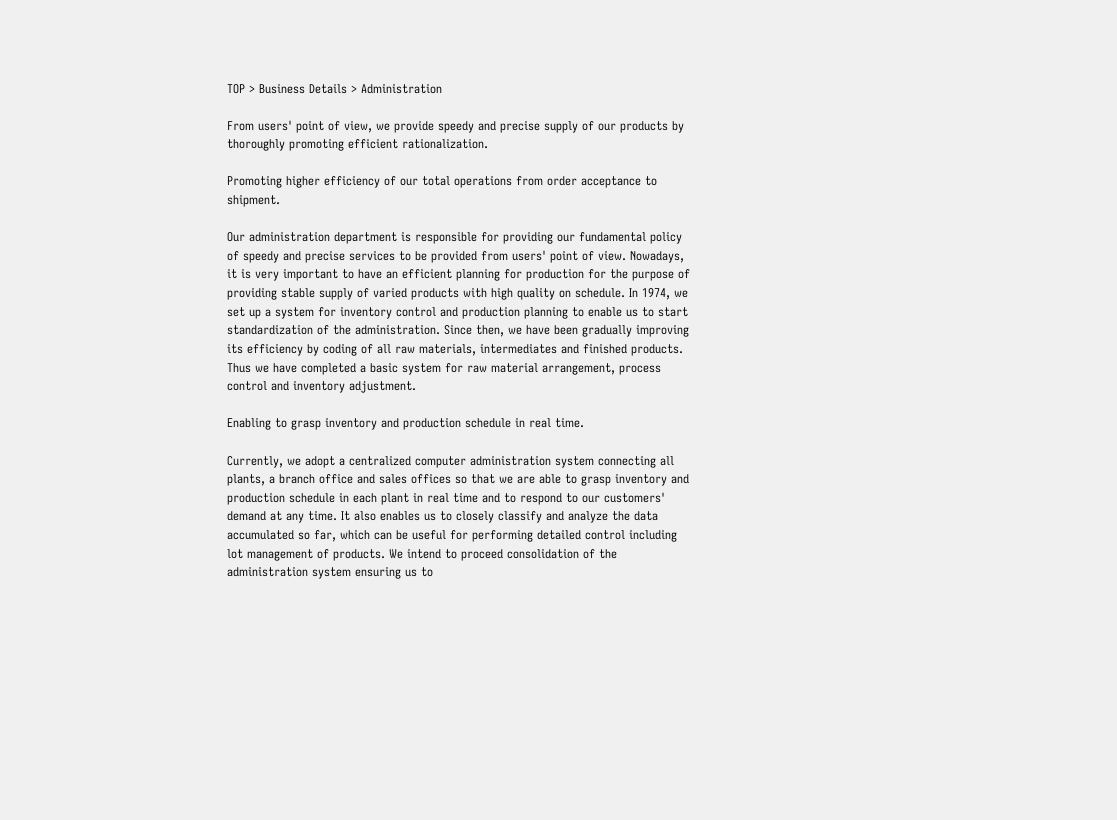TOP > Business Details > Administration

From users' point of view, we provide speedy and precise supply of our products by thoroughly promoting efficient rationalization.

Promoting higher efficiency of our total operations from order acceptance to shipment.

Our administration department is responsible for providing our fundamental policy of speedy and precise services to be provided from users' point of view. Nowadays, it is very important to have an efficient planning for production for the purpose of providing stable supply of varied products with high quality on schedule. In 1974, we set up a system for inventory control and production planning to enable us to start standardization of the administration. Since then, we have been gradually improving its efficiency by coding of all raw materials, intermediates and finished products. Thus we have completed a basic system for raw material arrangement, process control and inventory adjustment.

Enabling to grasp inventory and production schedule in real time.

Currently, we adopt a centralized computer administration system connecting all plants, a branch office and sales offices so that we are able to grasp inventory and production schedule in each plant in real time and to respond to our customers' demand at any time. It also enables us to closely classify and analyze the data accumulated so far, which can be useful for performing detailed control including lot management of products. We intend to proceed consolidation of the administration system ensuring us to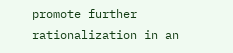promote further rationalization in an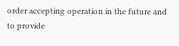order accepting operation in the future and to provide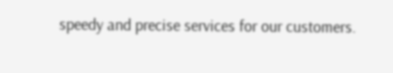speedy and precise services for our customers.